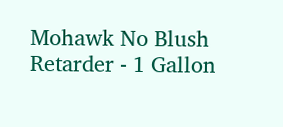Mohawk No Blush Retarder - 1 Gallon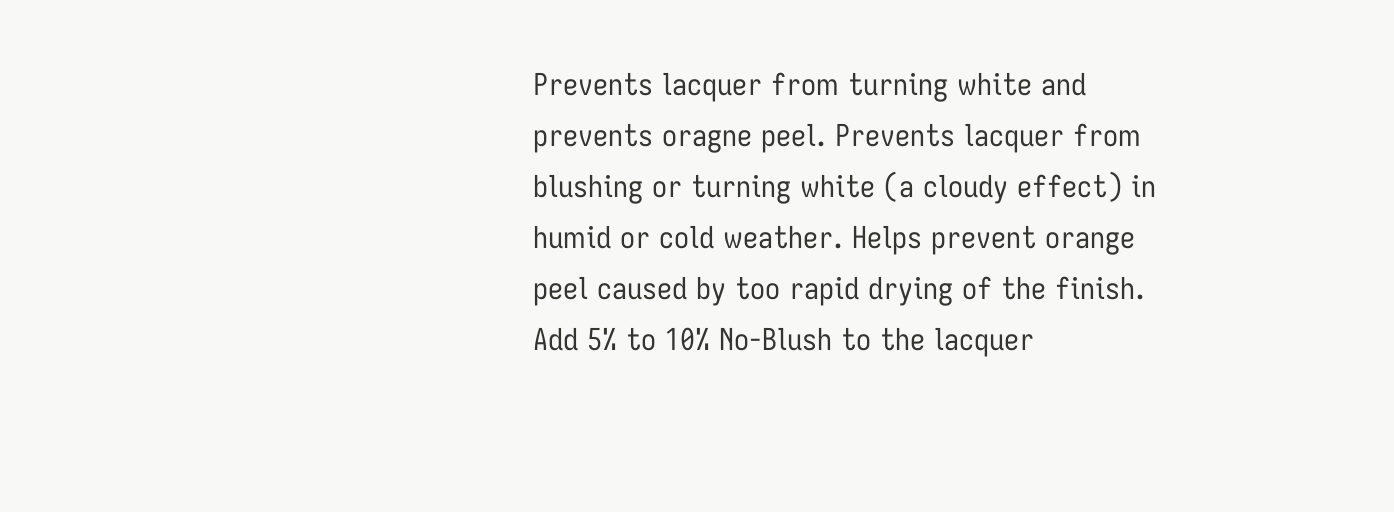Prevents lacquer from turning white and prevents oragne peel. Prevents lacquer from blushing or turning white (a cloudy effect) in humid or cold weather. Helps prevent orange peel caused by too rapid drying of the finish. Add 5% to 10% No-Blush to the lacquer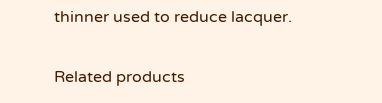thinner used to reduce lacquer.

Related products